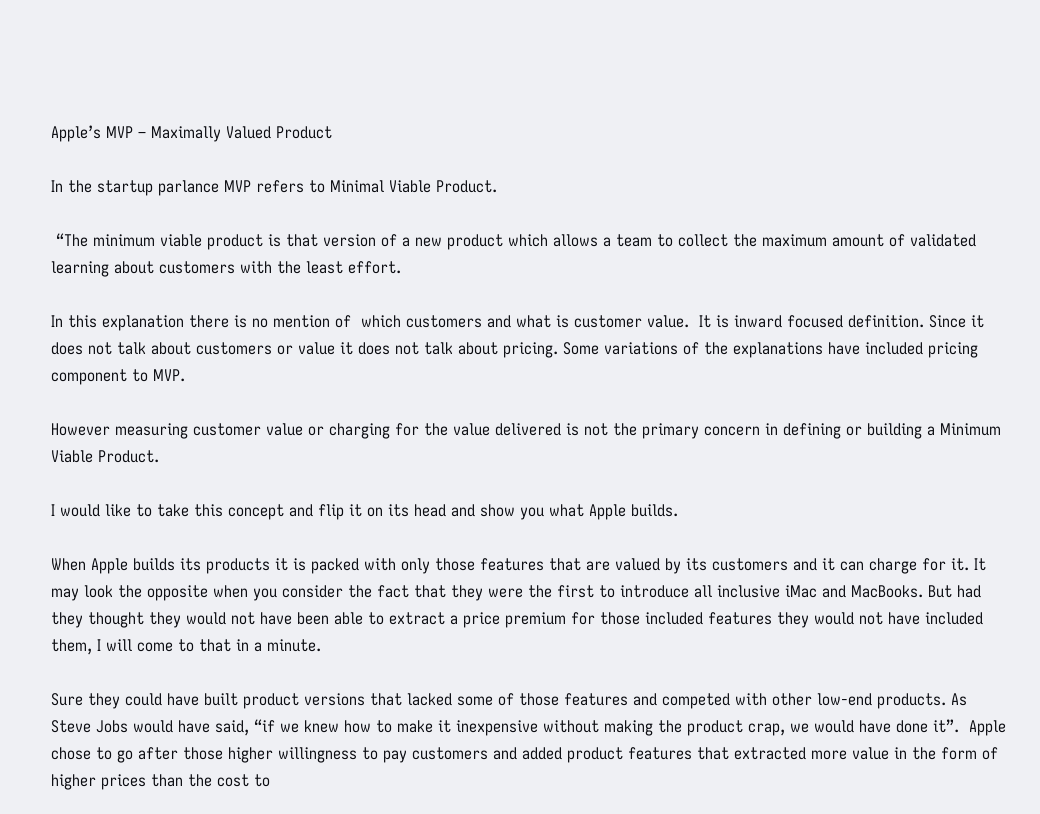Apple’s MVP – Maximally Valued Product

In the startup parlance MVP refers to Minimal Viable Product.

 “The minimum viable product is that version of a new product which allows a team to collect the maximum amount of validated learning about customers with the least effort.

In this explanation there is no mention of  which customers and what is customer value.  It is inward focused definition. Since it does not talk about customers or value it does not talk about pricing. Some variations of the explanations have included pricing component to MVP.

However measuring customer value or charging for the value delivered is not the primary concern in defining or building a Minimum Viable Product.

I would like to take this concept and flip it on its head and show you what Apple builds.

When Apple builds its products it is packed with only those features that are valued by its customers and it can charge for it. It may look the opposite when you consider the fact that they were the first to introduce all inclusive iMac and MacBooks. But had they thought they would not have been able to extract a price premium for those included features they would not have included them, I will come to that in a minute.

Sure they could have built product versions that lacked some of those features and competed with other low-end products. As Steve Jobs would have said, “if we knew how to make it inexpensive without making the product crap, we would have done it”.  Apple chose to go after those higher willingness to pay customers and added product features that extracted more value in the form of higher prices than the cost to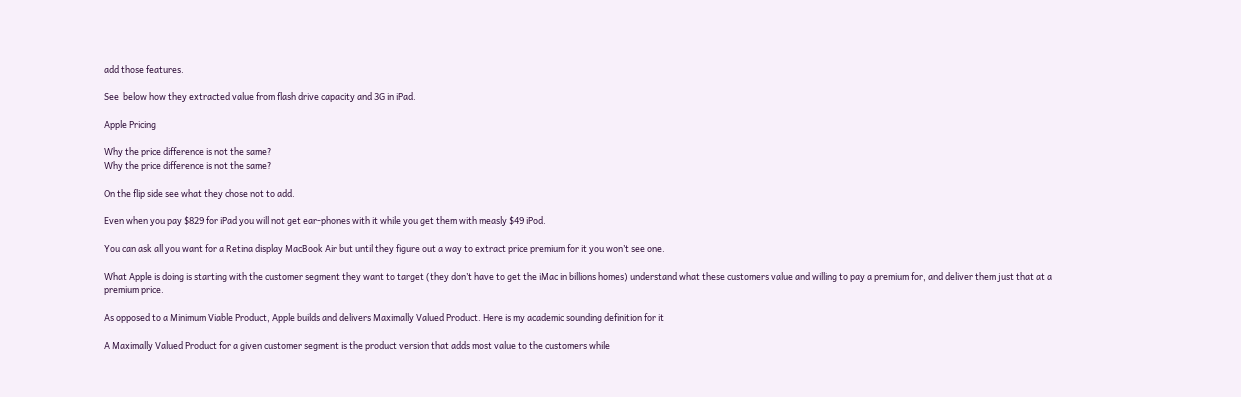add those features.

See  below how they extracted value from flash drive capacity and 3G in iPad.

Apple Pricing

Why the price difference is not the same?
Why the price difference is not the same?

On the flip side see what they chose not to add.

Even when you pay $829 for iPad you will not get ear-phones with it while you get them with measly $49 iPod.

You can ask all you want for a Retina display MacBook Air but until they figure out a way to extract price premium for it you won’t see one.

What Apple is doing is starting with the customer segment they want to target (they don’t have to get the iMac in billions homes) understand what these customers value and willing to pay a premium for, and deliver them just that at a premium price.

As opposed to a Minimum Viable Product, Apple builds and delivers Maximally Valued Product. Here is my academic sounding definition for it

A Maximally Valued Product for a given customer segment is the product version that adds most value to the customers while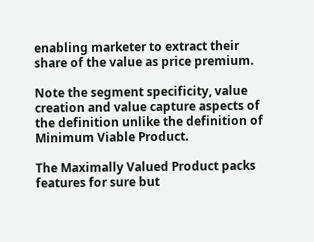enabling marketer to extract their share of the value as price premium.

Note the segment specificity, value creation and value capture aspects of the definition unlike the definition of Minimum Viable Product.

The Maximally Valued Product packs features for sure but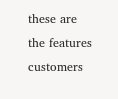these are the features customers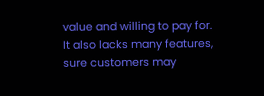value and willing to pay for. It also lacks many features, sure customers may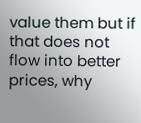value them but if that does not flow into better prices, why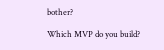bother?

Which MVP do you build?